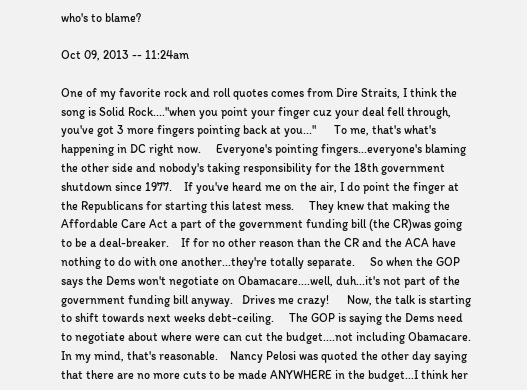who's to blame?

Oct 09, 2013 -- 11:24am

One of my favorite rock and roll quotes comes from Dire Straits, I think the song is Solid Rock...."when you point your finger cuz your deal fell through, you've got 3 more fingers pointing back at you..."      To me, that's what's happening in DC right now.     Everyone's pointing fingers...everyone's blaming the other side and nobody's taking responsibility for the 18th government shutdown since 1977.    If you've heard me on the air, I do point the finger at the Republicans for starting this latest mess.     They knew that making the Affordable Care Act a part of the government funding bill (the CR)was going to be a deal-breaker.    If for no other reason than the CR and the ACA have nothing to do with one another...they're totally separate.     So when the GOP says the Dems won't negotiate on Obamacare....well, duh...it's not part of the government funding bill anyway.   Drives me crazy!      Now, the talk is starting to shift towards next weeks debt-ceiling.     The GOP is saying the Dems need to negotiate about where were can cut the budget....not including Obamacare.   In my mind, that's reasonable.    Nancy Pelosi was quoted the other day saying that there are no more cuts to be made ANYWHERE in the budget...I think her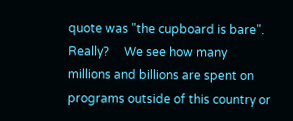quote was "the cupboard is bare".     Really?     We see how many millions and billions are spent on programs outside of this country or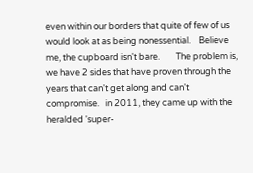even within our borders that quite of few of us would look at as being nonessential.    Believe me, the cupboard isn't bare.        The problem is, we have 2 sides that have proven through the years that can't get along and can't compromise.   in 2011, they came up with the heralded 'super-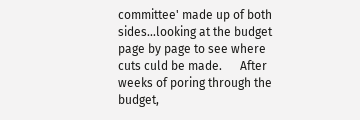committee' made up of both sides...looking at the budget page by page to see where cuts culd be made.      After weeks of poring through the budget,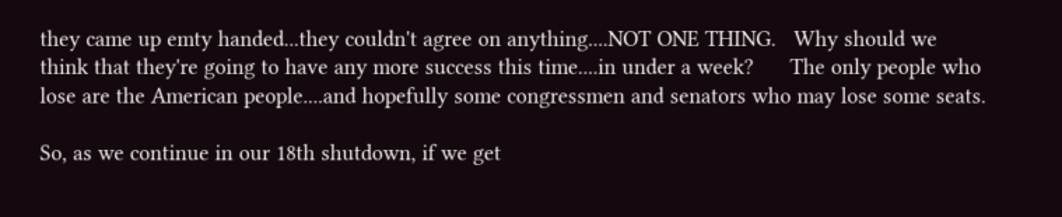they came up emty handed...they couldn't agree on anything....NOT ONE THING.   Why should we think that they're going to have any more success this time....in under a week?      The only people who lose are the American people....and hopefully some congressmen and senators who may lose some seats.

So, as we continue in our 18th shutdown, if we get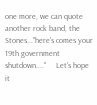one more, we can quote another rock band, the Stones..."here's comes your 19th government shutdown...."     Let's hope it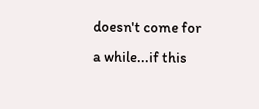doesn't come for a while...if this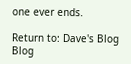one ever ends.

Return to: Dave's Blog Blog